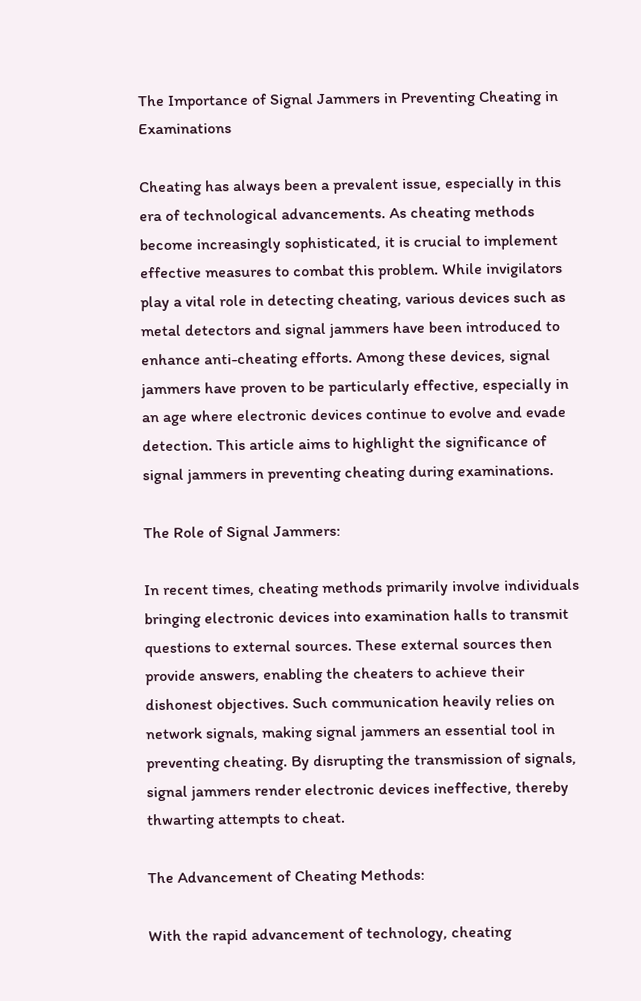The Importance of Signal Jammers in Preventing Cheating in Examinations

Cheating has always been a prevalent issue, especially in this era of technological advancements. As cheating methods become increasingly sophisticated, it is crucial to implement effective measures to combat this problem. While invigilators play a vital role in detecting cheating, various devices such as metal detectors and signal jammers have been introduced to enhance anti-cheating efforts. Among these devices, signal jammers have proven to be particularly effective, especially in an age where electronic devices continue to evolve and evade detection. This article aims to highlight the significance of signal jammers in preventing cheating during examinations.

The Role of Signal Jammers:

In recent times, cheating methods primarily involve individuals bringing electronic devices into examination halls to transmit questions to external sources. These external sources then provide answers, enabling the cheaters to achieve their dishonest objectives. Such communication heavily relies on network signals, making signal jammers an essential tool in preventing cheating. By disrupting the transmission of signals, signal jammers render electronic devices ineffective, thereby thwarting attempts to cheat.

The Advancement of Cheating Methods:

With the rapid advancement of technology, cheating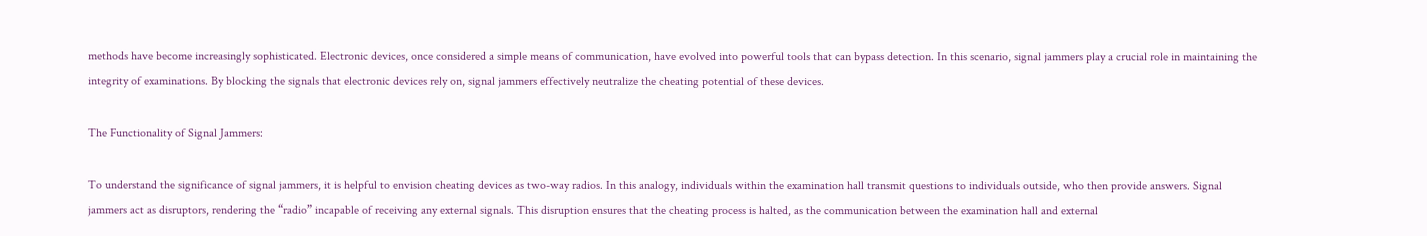methods have become increasingly sophisticated. Electronic devices, once considered a simple means of communication, have evolved into powerful tools that can bypass detection. In this scenario, signal jammers play a crucial role in maintaining the integrity of examinations. By blocking the signals that electronic devices rely on, signal jammers effectively neutralize the cheating potential of these devices.

The Functionality of Signal Jammers:

To understand the significance of signal jammers, it is helpful to envision cheating devices as two-way radios. In this analogy, individuals within the examination hall transmit questions to individuals outside, who then provide answers. Signal jammers act as disruptors, rendering the “radio” incapable of receiving any external signals. This disruption ensures that the cheating process is halted, as the communication between the examination hall and external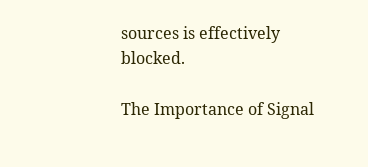sources is effectively blocked.

The Importance of Signal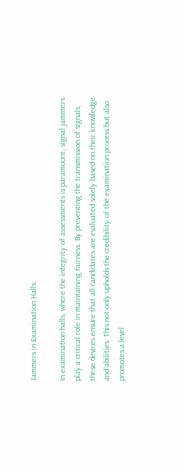Jammers in Examination Halls:

In examination halls, where the integrity of assessments is paramount, signal jammers play a critical role in maintaining fairness. By preventing the transmission of signals, these devices ensure that all candidates are evaluated solely based on their knowledge and abilities. This not only upholds the credibility of the examination process but also promotes a level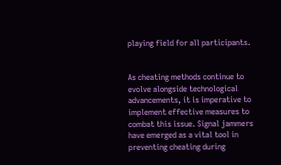playing field for all participants.


As cheating methods continue to evolve alongside technological advancements, it is imperative to implement effective measures to combat this issue. Signal jammers have emerged as a vital tool in preventing cheating during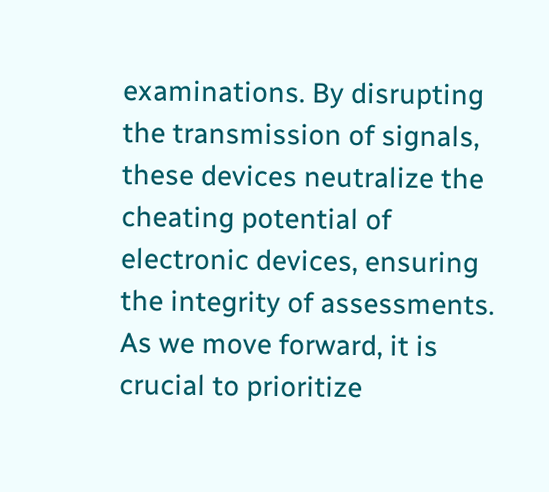examinations. By disrupting the transmission of signals, these devices neutralize the cheating potential of electronic devices, ensuring the integrity of assessments. As we move forward, it is crucial to prioritize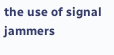the use of signal jammers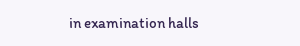in examination halls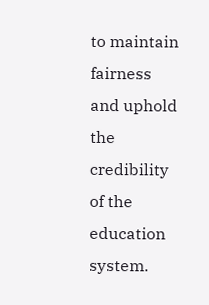to maintain fairness and uphold the credibility of the education system.